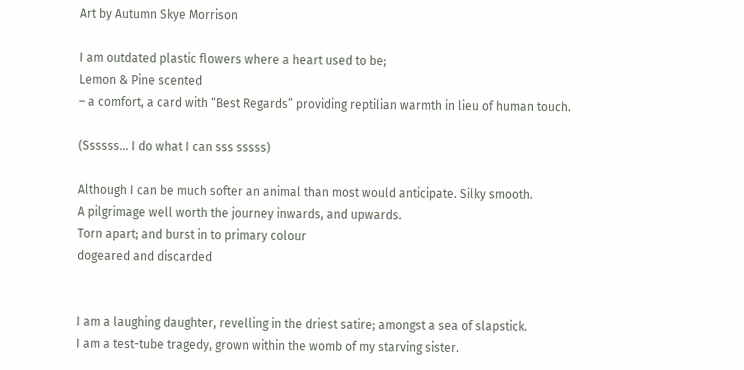Art by Autumn Skye Morrison

I am outdated plastic flowers where a heart used to be;
Lemon & Pine scented
– a comfort, a card with “Best Regards” providing reptilian warmth in lieu of human touch.

(Ssssss… I do what I can sss sssss)

Although I can be much softer an animal than most would anticipate. Silky smooth.
A pilgrimage well worth the journey inwards, and upwards.
Torn apart; and burst in to primary colour
dogeared and discarded


I am a laughing daughter, revelling in the driest satire; amongst a sea of slapstick.
I am a test-tube tragedy, grown within the womb of my starving sister.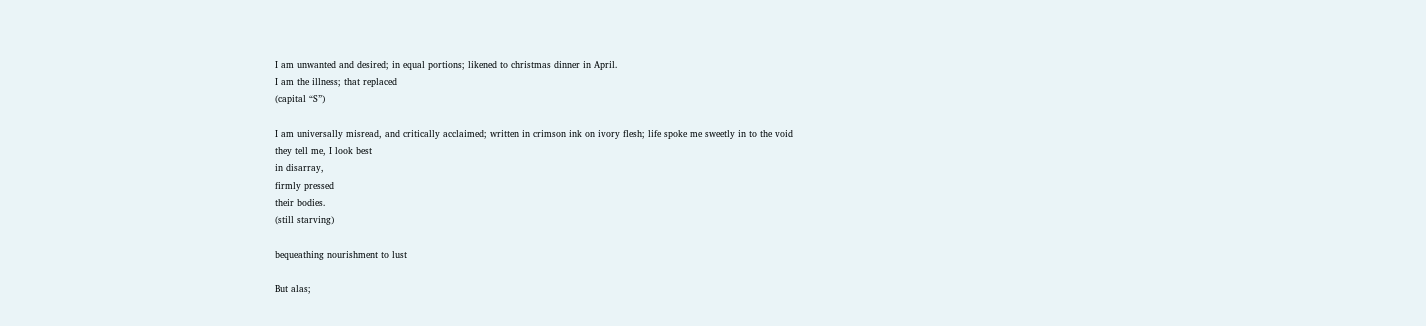I am unwanted and desired; in equal portions; likened to christmas dinner in April.
I am the illness; that replaced
(capital “S”)

I am universally misread, and critically acclaimed; written in crimson ink on ivory flesh; life spoke me sweetly in to the void
they tell me, I look best
in disarray,
firmly pressed
their bodies.
(still starving)

bequeathing nourishment to lust

But alas;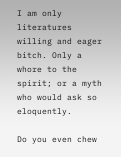I am only literatures willing and eager bitch. Only a whore to the spirit; or a myth who would ask so eloquently.

Do you even chew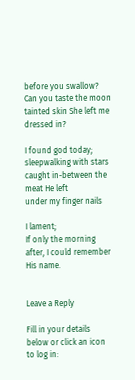before you swallow?
Can you taste the moon tainted skin She left me dressed in?

I found god today; sleepwalking with stars
caught in-between the meat He left
under my finger nails

I lament;
If only the morning after, I could remember His name.


Leave a Reply

Fill in your details below or click an icon to log in: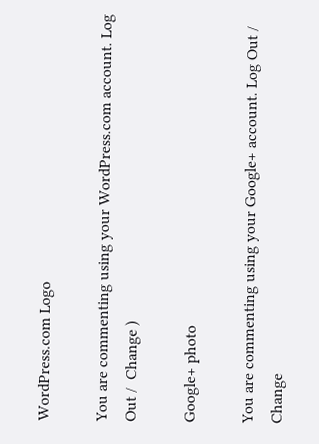WordPress.com Logo

You are commenting using your WordPress.com account. Log Out /  Change )

Google+ photo

You are commenting using your Google+ account. Log Out /  Change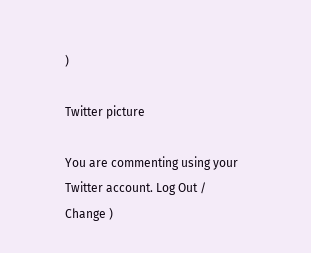)

Twitter picture

You are commenting using your Twitter account. Log Out /  Change )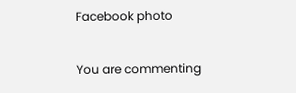Facebook photo

You are commenting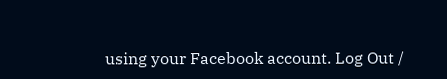using your Facebook account. Log Out /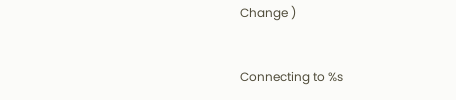Change )


Connecting to %s